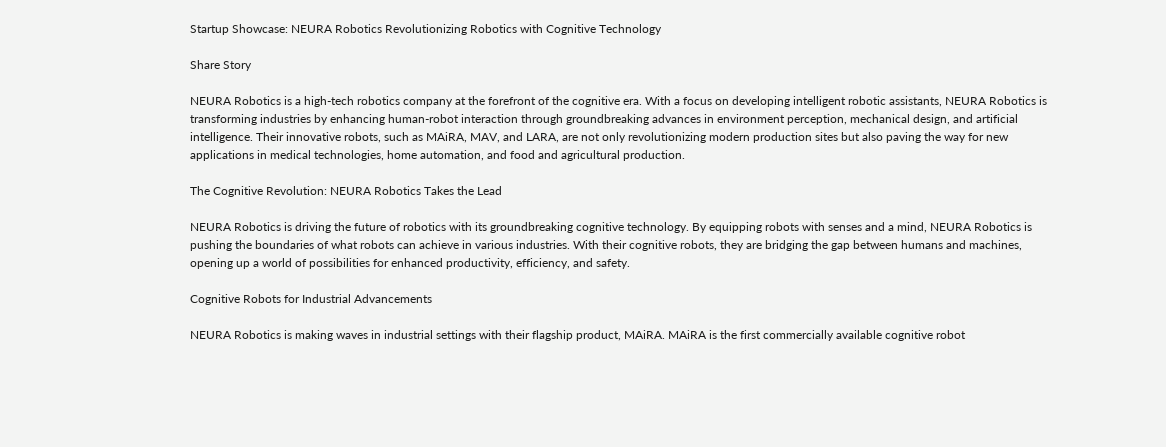Startup Showcase: NEURA Robotics Revolutionizing Robotics with Cognitive Technology

Share Story

NEURA Robotics is a high-tech robotics company at the forefront of the cognitive era. With a focus on developing intelligent robotic assistants, NEURA Robotics is transforming industries by enhancing human-robot interaction through groundbreaking advances in environment perception, mechanical design, and artificial intelligence. Their innovative robots, such as MAiRA, MAV, and LARA, are not only revolutionizing modern production sites but also paving the way for new applications in medical technologies, home automation, and food and agricultural production.

The Cognitive Revolution: NEURA Robotics Takes the Lead

NEURA Robotics is driving the future of robotics with its groundbreaking cognitive technology. By equipping robots with senses and a mind, NEURA Robotics is pushing the boundaries of what robots can achieve in various industries. With their cognitive robots, they are bridging the gap between humans and machines, opening up a world of possibilities for enhanced productivity, efficiency, and safety.

Cognitive Robots for Industrial Advancements

NEURA Robotics is making waves in industrial settings with their flagship product, MAiRA. MAiRA is the first commercially available cognitive robot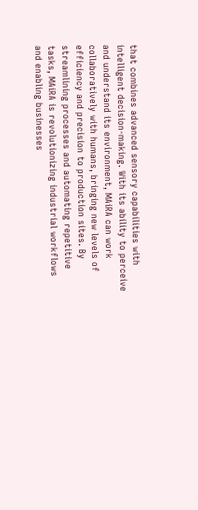that combines advanced sensory capabilities with intelligent decision-making. With its ability to perceive and understand its environment, MAiRA can work collaboratively with humans, bringing new levels of efficiency and precision to production sites. By streamlining processes and automating repetitive tasks, MAiRA is revolutionizing industrial workflows and enabling businesses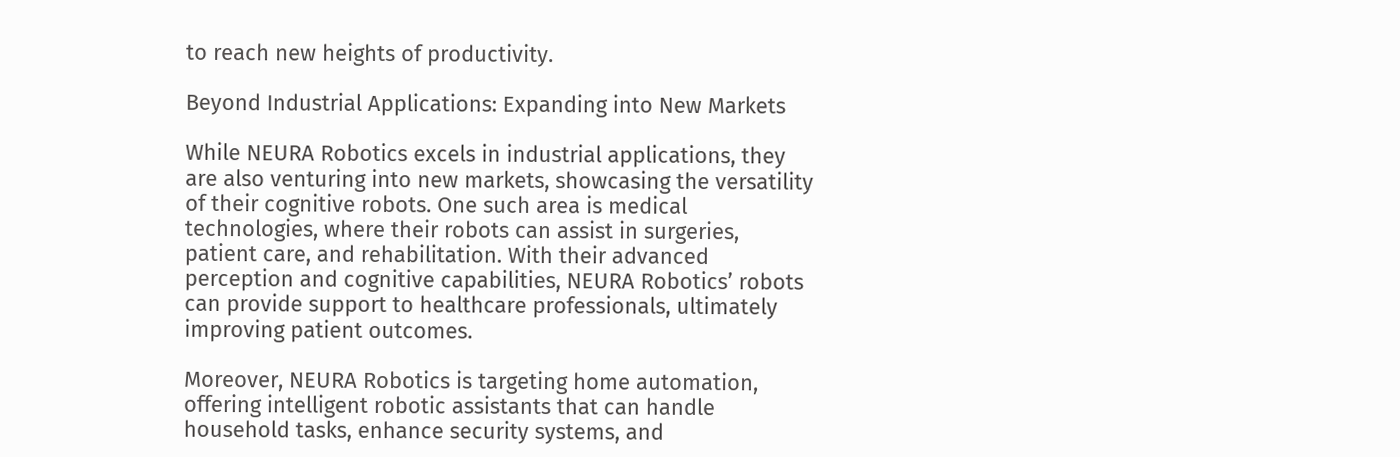to reach new heights of productivity.

Beyond Industrial Applications: Expanding into New Markets

While NEURA Robotics excels in industrial applications, they are also venturing into new markets, showcasing the versatility of their cognitive robots. One such area is medical technologies, where their robots can assist in surgeries, patient care, and rehabilitation. With their advanced perception and cognitive capabilities, NEURA Robotics’ robots can provide support to healthcare professionals, ultimately improving patient outcomes.

Moreover, NEURA Robotics is targeting home automation, offering intelligent robotic assistants that can handle household tasks, enhance security systems, and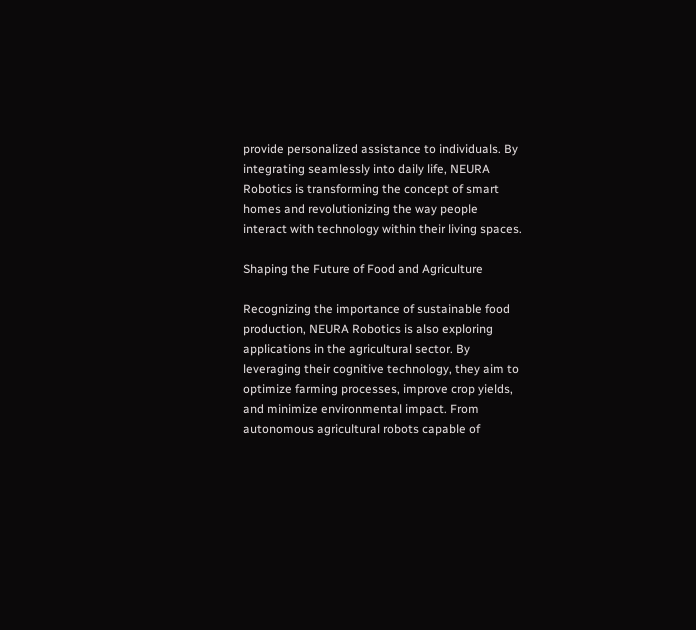provide personalized assistance to individuals. By integrating seamlessly into daily life, NEURA Robotics is transforming the concept of smart homes and revolutionizing the way people interact with technology within their living spaces.

Shaping the Future of Food and Agriculture

Recognizing the importance of sustainable food production, NEURA Robotics is also exploring applications in the agricultural sector. By leveraging their cognitive technology, they aim to optimize farming processes, improve crop yields, and minimize environmental impact. From autonomous agricultural robots capable of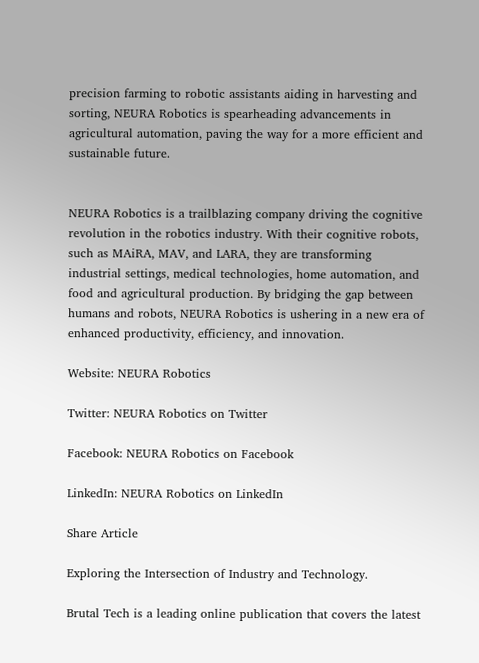precision farming to robotic assistants aiding in harvesting and sorting, NEURA Robotics is spearheading advancements in agricultural automation, paving the way for a more efficient and sustainable future.


NEURA Robotics is a trailblazing company driving the cognitive revolution in the robotics industry. With their cognitive robots, such as MAiRA, MAV, and LARA, they are transforming industrial settings, medical technologies, home automation, and food and agricultural production. By bridging the gap between humans and robots, NEURA Robotics is ushering in a new era of enhanced productivity, efficiency, and innovation.

Website: NEURA Robotics

Twitter: NEURA Robotics on Twitter

Facebook: NEURA Robotics on Facebook

LinkedIn: NEURA Robotics on LinkedIn

Share Article

Exploring the Intersection of Industry and Technology.

Brutal Tech is a leading online publication that covers the latest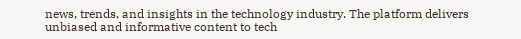news, trends, and insights in the technology industry. The platform delivers unbiased and informative content to tech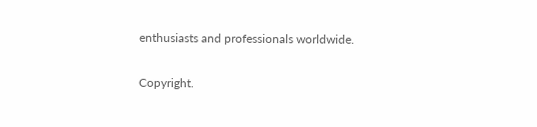enthusiasts and professionals worldwide.

Copyright.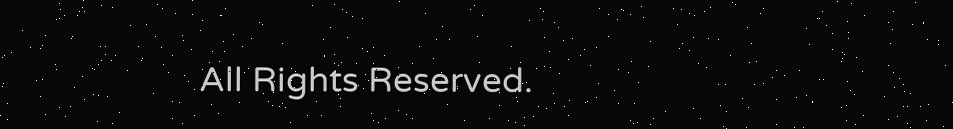All Rights Reserved.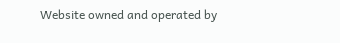Website owned and operated by